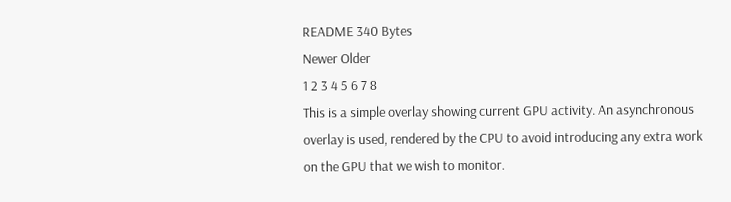README 340 Bytes
Newer Older
1 2 3 4 5 6 7 8
This is a simple overlay showing current GPU activity. An asynchronous
overlay is used, rendered by the CPU to avoid introducing any extra work
on the GPU that we wish to monitor.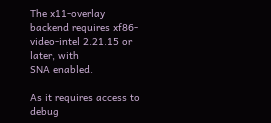The x11-overlay backend requires xf86-video-intel 2.21.15 or later, with
SNA enabled.

As it requires access to debug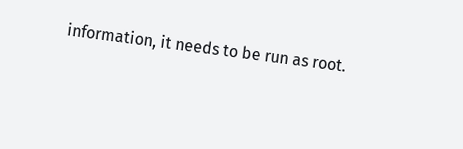information, it needs to be run as root.